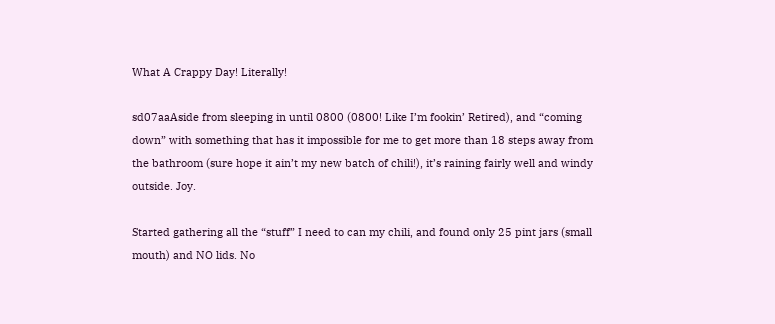What A Crappy Day! Literally!

sd07aaAside from sleeping in until 0800 (0800! Like I’m fookin’ Retired), and “coming down” with something that has it impossible for me to get more than 18 steps away from the bathroom (sure hope it ain’t my new batch of chili!), it’s raining fairly well and windy outside. Joy.

Started gathering all the “stuff” I need to can my chili, and found only 25 pint jars (small mouth) and NO lids. No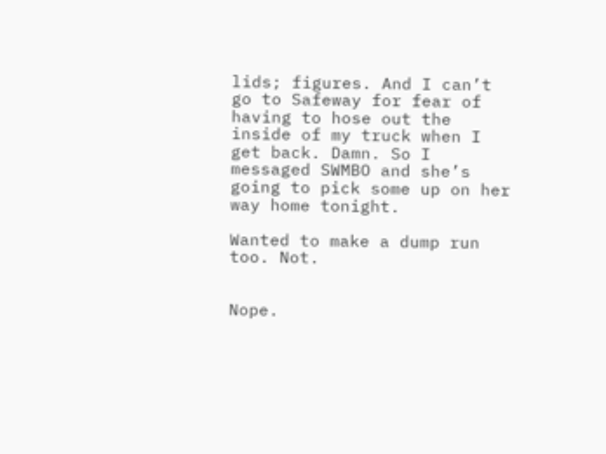lids; figures. And I can’t go to Safeway for fear of having to hose out the inside of my truck when I get back. Damn. So I messaged SWMBO and she’s going to pick some up on her way home tonight.

Wanted to make a dump run too. Not.


Nope.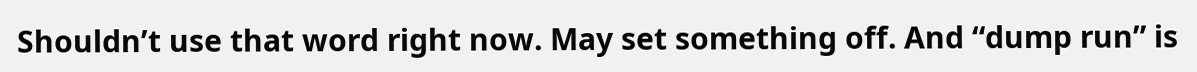Shouldn’t use that word right now. May set something off. And “dump run” is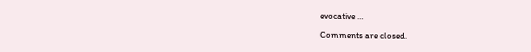evocative …

Comments are closed.